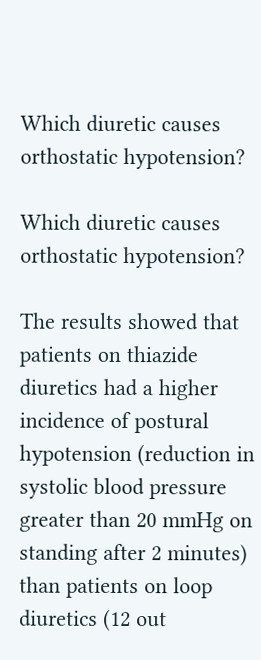Which diuretic causes orthostatic hypotension?

Which diuretic causes orthostatic hypotension?

The results showed that patients on thiazide diuretics had a higher incidence of postural hypotension (reduction in systolic blood pressure greater than 20 mmHg on standing after 2 minutes) than patients on loop diuretics (12 out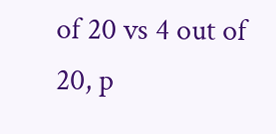of 20 vs 4 out of 20, p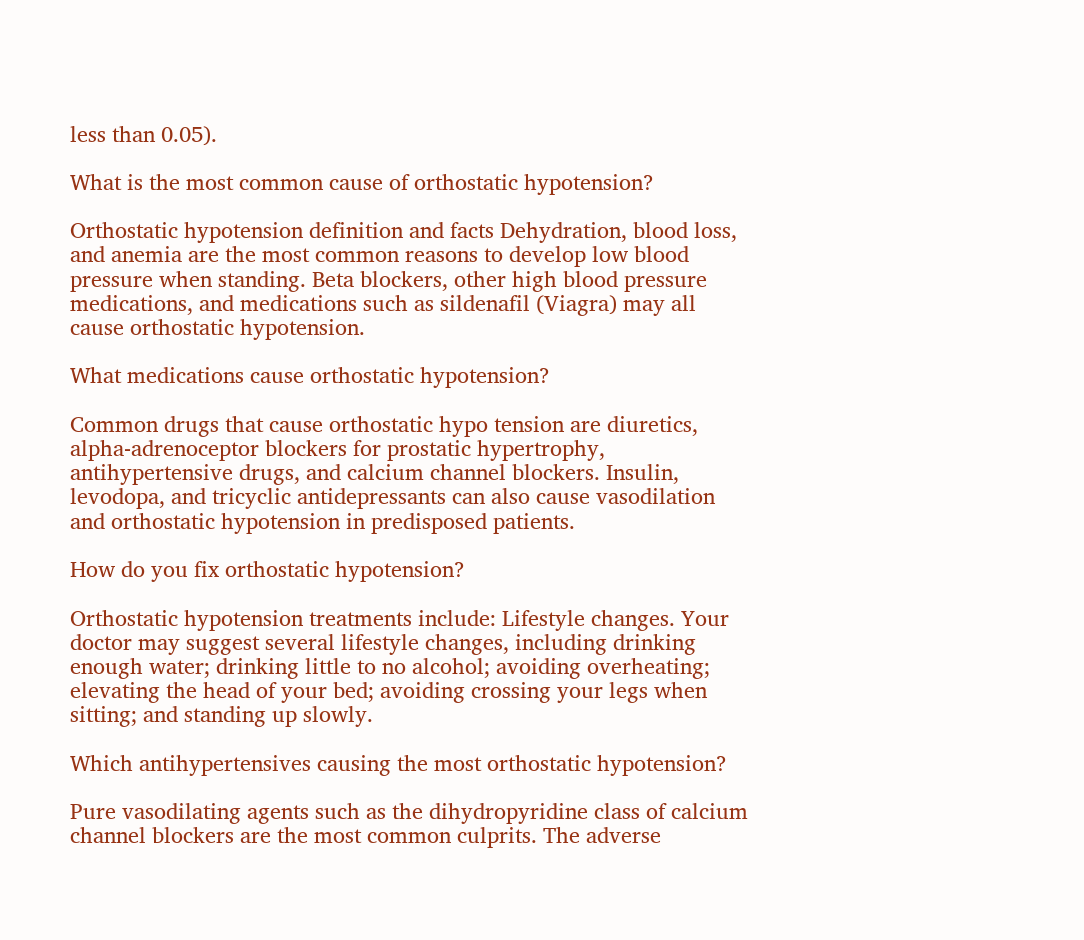less than 0.05).

What is the most common cause of orthostatic hypotension?

Orthostatic hypotension definition and facts Dehydration, blood loss, and anemia are the most common reasons to develop low blood pressure when standing. Beta blockers, other high blood pressure medications, and medications such as sildenafil (Viagra) may all cause orthostatic hypotension.

What medications cause orthostatic hypotension?

Common drugs that cause orthostatic hypo tension are diuretics, alpha-adrenoceptor blockers for prostatic hypertrophy, antihypertensive drugs, and calcium channel blockers. Insulin, levodopa, and tricyclic antidepressants can also cause vasodilation and orthostatic hypotension in predisposed patients.

How do you fix orthostatic hypotension?

Orthostatic hypotension treatments include: Lifestyle changes. Your doctor may suggest several lifestyle changes, including drinking enough water; drinking little to no alcohol; avoiding overheating; elevating the head of your bed; avoiding crossing your legs when sitting; and standing up slowly.

Which antihypertensives causing the most orthostatic hypotension?

Pure vasodilating agents such as the dihydropyridine class of calcium channel blockers are the most common culprits. The adverse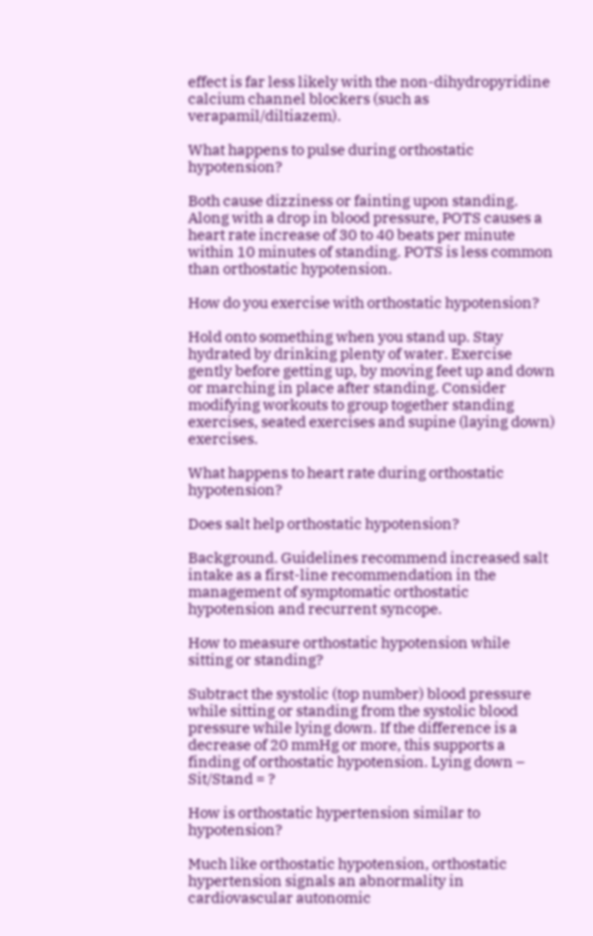effect is far less likely with the non-dihydropyridine calcium channel blockers (such as verapamil/diltiazem).

What happens to pulse during orthostatic hypotension?

Both cause dizziness or fainting upon standing. Along with a drop in blood pressure, POTS causes a heart rate increase of 30 to 40 beats per minute within 10 minutes of standing. POTS is less common than orthostatic hypotension.

How do you exercise with orthostatic hypotension?

Hold onto something when you stand up. Stay hydrated by drinking plenty of water. Exercise gently before getting up, by moving feet up and down or marching in place after standing. Consider modifying workouts to group together standing exercises, seated exercises and supine (laying down) exercises.

What happens to heart rate during orthostatic hypotension?

Does salt help orthostatic hypotension?

Background. Guidelines recommend increased salt intake as a first-line recommendation in the management of symptomatic orthostatic hypotension and recurrent syncope.

How to measure orthostatic hypotension while sitting or standing?

Subtract the systolic (top number) blood pressure while sitting or standing from the systolic blood pressure while lying down. If the difference is a decrease of 20 mmHg or more, this supports a finding of orthostatic hypotension. Lying down – Sit/Stand = ?

How is orthostatic hypertension similar to hypotension?

Much like orthostatic hypotension, orthostatic hypertension signals an abnormality in cardiovascular autonomic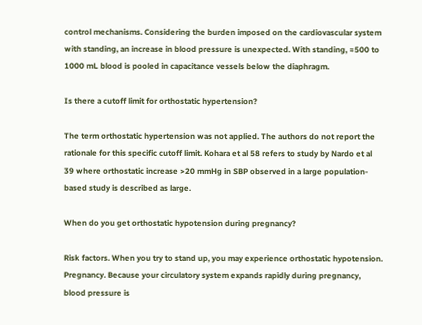control mechanisms. Considering the burden imposed on the cardiovascular system with standing, an increase in blood pressure is unexpected. With standing, ≈500 to 1000 mL blood is pooled in capacitance vessels below the diaphragm.

Is there a cutoff limit for orthostatic hypertension?

The term orthostatic hypertension was not applied. The authors do not report the rationale for this specific cutoff limit. Kohara et al 58 refers to study by Nardo et al 39 where orthostatic increase >20 mmHg in SBP observed in a large population-based study is described as large.

When do you get orthostatic hypotension during pregnancy?

Risk factors. When you try to stand up, you may experience orthostatic hypotension. Pregnancy. Because your circulatory system expands rapidly during pregnancy, blood pressure is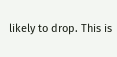likely to drop. This is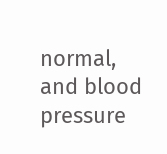normal, and blood pressure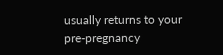usually returns to your pre-pregnancy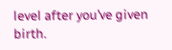level after you’ve given birth.